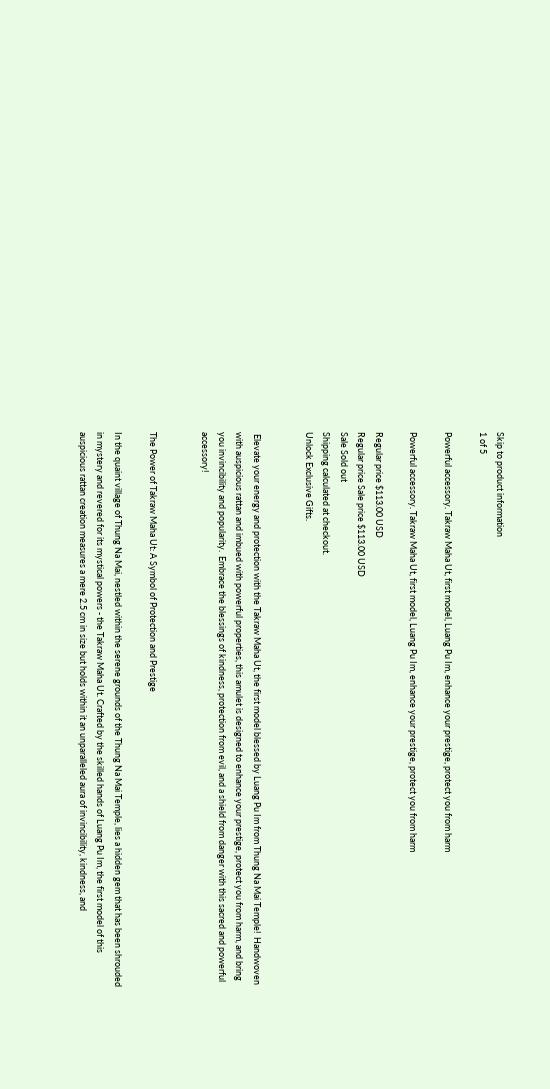Skip to product information
1 of 5

Powerful accessory. Takraw Maha Ut, first model, Luang Pu Im, enhance your prestige, protect you from harm

Powerful accessory. Takraw Maha Ut, first model, Luang Pu Im, enhance your prestige, protect you from harm

Regular price $113.00 USD
Regular price Sale price $113.00 USD
Sale Sold out
Shipping calculated at checkout.
Unlock Exclusive Gifts.


 Elevate your energy and protection with the Takraw Maha Ut, the first model blessed by Luang Pu Im from Thung Na Mai Temple!  Handwoven with auspicious rattan and imbued with powerful properties, this amulet is designed to enhance your prestige, protect you from harm, and bring you invincibility and popularity.  Embrace the blessings of kindness, protection from evil, and a shield from danger with this sacred and powerful accessory!


The Power of Takraw Maha Ut: A Symbol of Protection and Prestige

In the quaint village of Thung Na Mai, nestled within the serene grounds of the Thung Na Mai Temple, lies a hidden gem that has been shrouded in mystery and revered for its mystical powers - the Takraw Maha Ut. Crafted by the skilled hands of Luang Pu Im, the first model of this auspicious rattan creation measures a mere 2.5 cm in size but holds within it an unparalleled aura of invincibility, kindness, and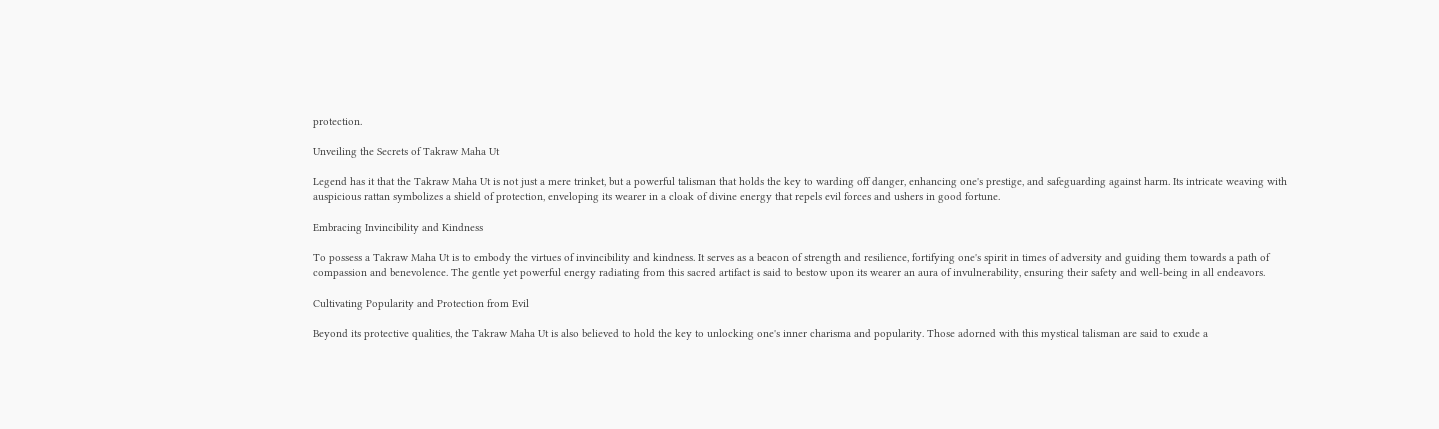protection.

Unveiling the Secrets of Takraw Maha Ut

Legend has it that the Takraw Maha Ut is not just a mere trinket, but a powerful talisman that holds the key to warding off danger, enhancing one's prestige, and safeguarding against harm. Its intricate weaving with auspicious rattan symbolizes a shield of protection, enveloping its wearer in a cloak of divine energy that repels evil forces and ushers in good fortune.

Embracing Invincibility and Kindness

To possess a Takraw Maha Ut is to embody the virtues of invincibility and kindness. It serves as a beacon of strength and resilience, fortifying one's spirit in times of adversity and guiding them towards a path of compassion and benevolence. The gentle yet powerful energy radiating from this sacred artifact is said to bestow upon its wearer an aura of invulnerability, ensuring their safety and well-being in all endeavors.

Cultivating Popularity and Protection from Evil

Beyond its protective qualities, the Takraw Maha Ut is also believed to hold the key to unlocking one's inner charisma and popularity. Those adorned with this mystical talisman are said to exude a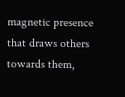magnetic presence that draws others towards them,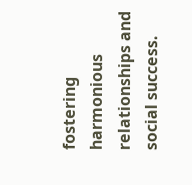fostering harmonious relationships and social success.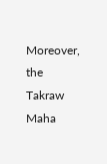Moreover, the Takraw Maha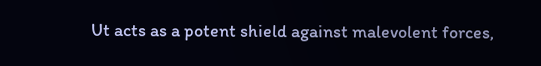Ut acts as a potent shield against malevolent forces,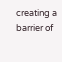creating a barrier of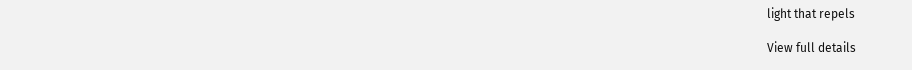light that repels

View full details